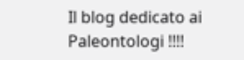Il blog dedicato ai Paleontologi !!!!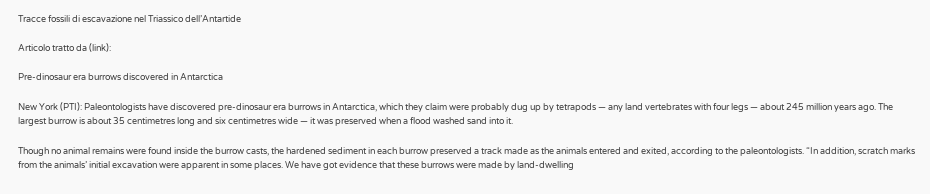Tracce fossili di escavazione nel Triassico dell’Antartide

Articolo tratto da (link):

Pre-dinosaur era burrows discovered in Antarctica

New York (PTI): Paleontologists have discovered pre-dinosaur era burrows in Antarctica, which they claim were probably dug up by tetrapods — any land vertebrates with four legs — about 245 million years ago. The largest burrow is about 35 centimetres long and six centimetres wide — it was preserved when a flood washed sand into it.

Though no animal remains were found inside the burrow casts, the hardened sediment in each burrow preserved a track made as the animals entered and exited, according to the paleontologists. “In addition, scratch marks from the animals’ initial excavation were apparent in some places. We have got evidence that these burrows were made by land-dwelling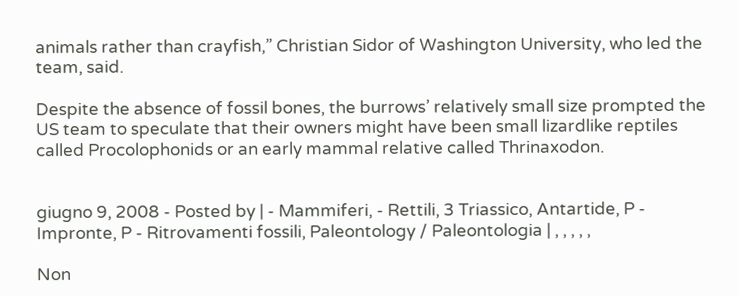animals rather than crayfish,” Christian Sidor of Washington University, who led the team, said.

Despite the absence of fossil bones, the burrows’ relatively small size prompted the US team to speculate that their owners might have been small lizardlike reptiles called Procolophonids or an early mammal relative called Thrinaxodon.


giugno 9, 2008 - Posted by | - Mammiferi, - Rettili, 3 Triassico, Antartide, P - Impronte, P - Ritrovamenti fossili, Paleontology / Paleontologia | , , , , ,

Non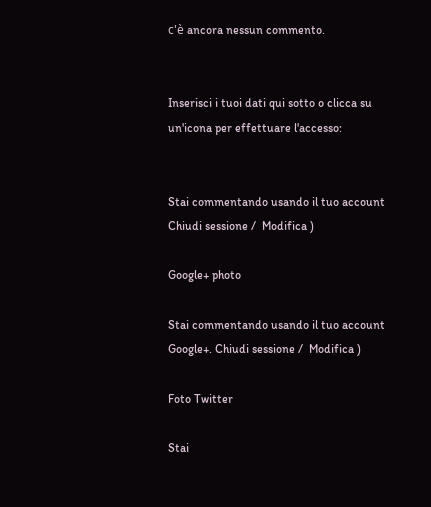c'è ancora nessun commento.


Inserisci i tuoi dati qui sotto o clicca su un'icona per effettuare l'accesso:


Stai commentando usando il tuo account Chiudi sessione /  Modifica )

Google+ photo

Stai commentando usando il tuo account Google+. Chiudi sessione /  Modifica )

Foto Twitter

Stai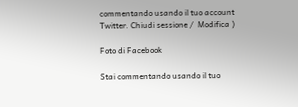commentando usando il tuo account Twitter. Chiudi sessione /  Modifica )

Foto di Facebook

Stai commentando usando il tuo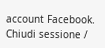account Facebook. Chiudi sessione /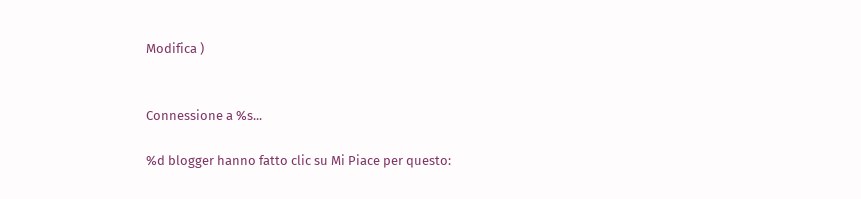Modifica )


Connessione a %s...

%d blogger hanno fatto clic su Mi Piace per questo: